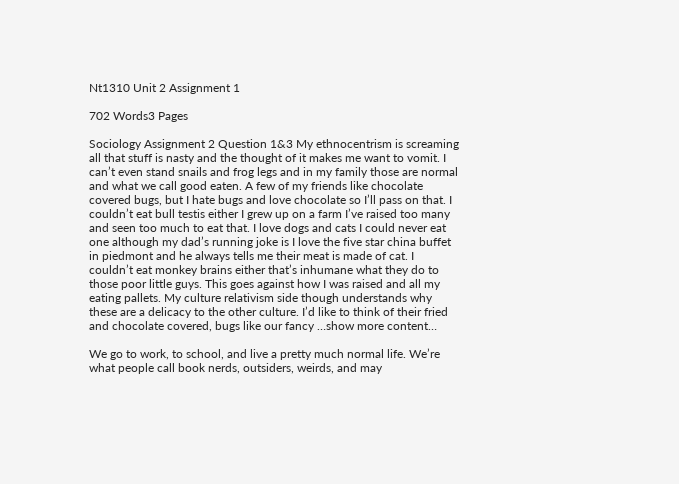Nt1310 Unit 2 Assignment 1

702 Words3 Pages

Sociology Assignment 2 Question 1&3 My ethnocentrism is screaming all that stuff is nasty and the thought of it makes me want to vomit. I can’t even stand snails and frog legs and in my family those are normal and what we call good eaten. A few of my friends like chocolate covered bugs, but I hate bugs and love chocolate so I’ll pass on that. I couldn’t eat bull testis either I grew up on a farm I’ve raised too many and seen too much to eat that. I love dogs and cats I could never eat one although my dad’s running joke is I love the five star china buffet in piedmont and he always tells me their meat is made of cat. I couldn’t eat monkey brains either that’s inhumane what they do to those poor little guys. This goes against how I was raised and all my eating pallets. My culture relativism side though understands why these are a delicacy to the other culture. I’d like to think of their fried and chocolate covered, bugs like our fancy …show more content…

We go to work, to school, and live a pretty much normal life. We’re what people call book nerds, outsiders, weirds, and may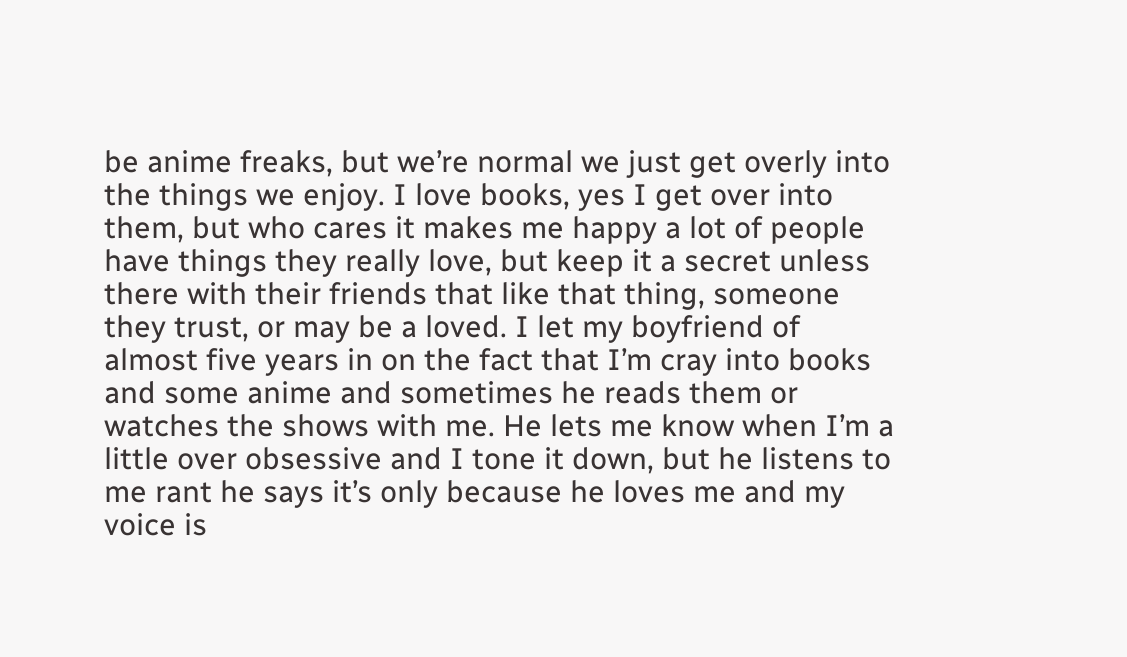be anime freaks, but we’re normal we just get overly into the things we enjoy. I love books, yes I get over into them, but who cares it makes me happy a lot of people have things they really love, but keep it a secret unless there with their friends that like that thing, someone they trust, or may be a loved. I let my boyfriend of almost five years in on the fact that I’m cray into books and some anime and sometimes he reads them or watches the shows with me. He lets me know when I’m a little over obsessive and I tone it down, but he listens to me rant he says it’s only because he loves me and my voice is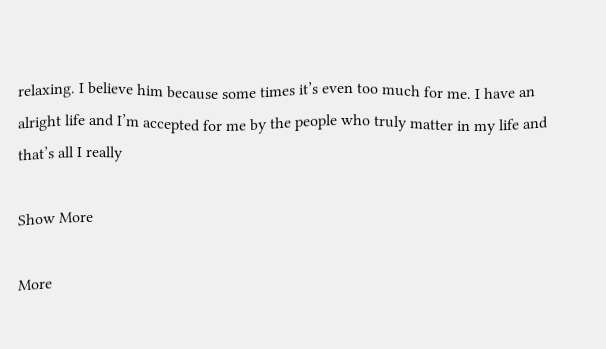relaxing. I believe him because some times it’s even too much for me. I have an alright life and I’m accepted for me by the people who truly matter in my life and that’s all I really

Show More

More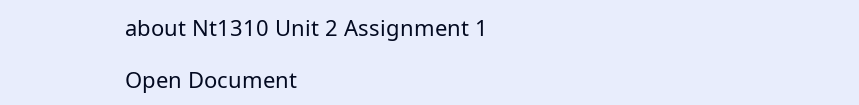about Nt1310 Unit 2 Assignment 1

Open Document